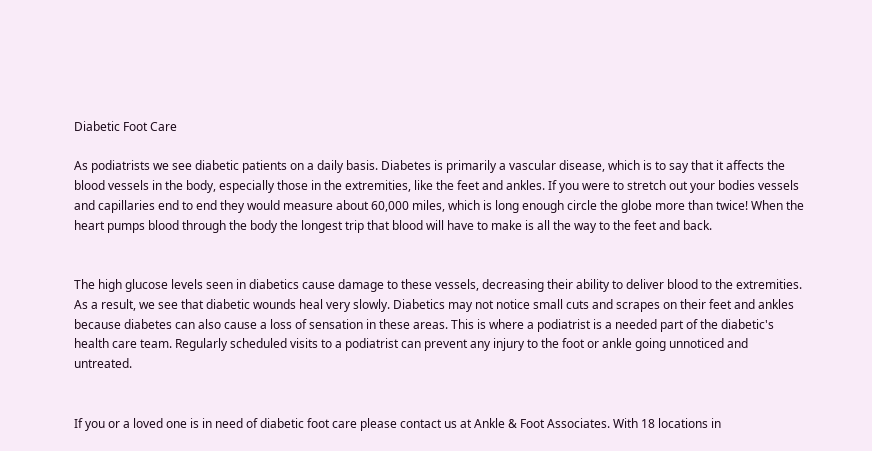Diabetic Foot Care

As podiatrists we see diabetic patients on a daily basis. Diabetes is primarily a vascular disease, which is to say that it affects the blood vessels in the body, especially those in the extremities, like the feet and ankles. If you were to stretch out your bodies vessels and capillaries end to end they would measure about 60,000 miles, which is long enough circle the globe more than twice! When the heart pumps blood through the body the longest trip that blood will have to make is all the way to the feet and back.


The high glucose levels seen in diabetics cause damage to these vessels, decreasing their ability to deliver blood to the extremities. As a result, we see that diabetic wounds heal very slowly. Diabetics may not notice small cuts and scrapes on their feet and ankles because diabetes can also cause a loss of sensation in these areas. This is where a podiatrist is a needed part of the diabetic's health care team. Regularly scheduled visits to a podiatrist can prevent any injury to the foot or ankle going unnoticed and untreated.


If you or a loved one is in need of diabetic foot care please contact us at Ankle & Foot Associates. With 18 locations in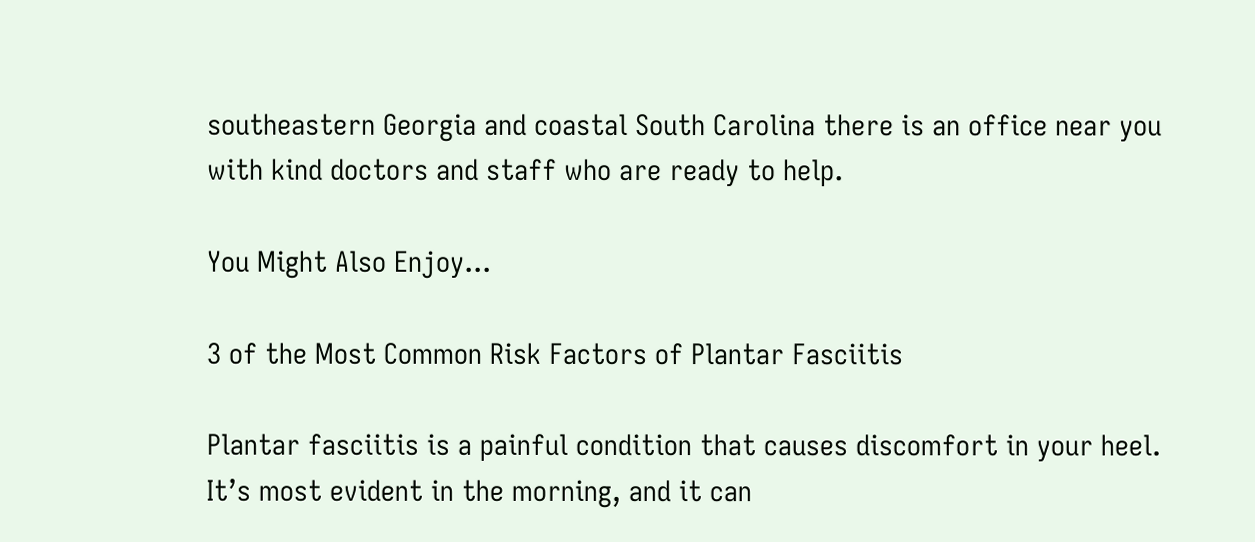southeastern Georgia and coastal South Carolina there is an office near you with kind doctors and staff who are ready to help.

You Might Also Enjoy...

3 of the Most Common Risk Factors of Plantar Fasciitis

Plantar fasciitis is a painful condition that causes discomfort in your heel. It’s most evident in the morning, and it can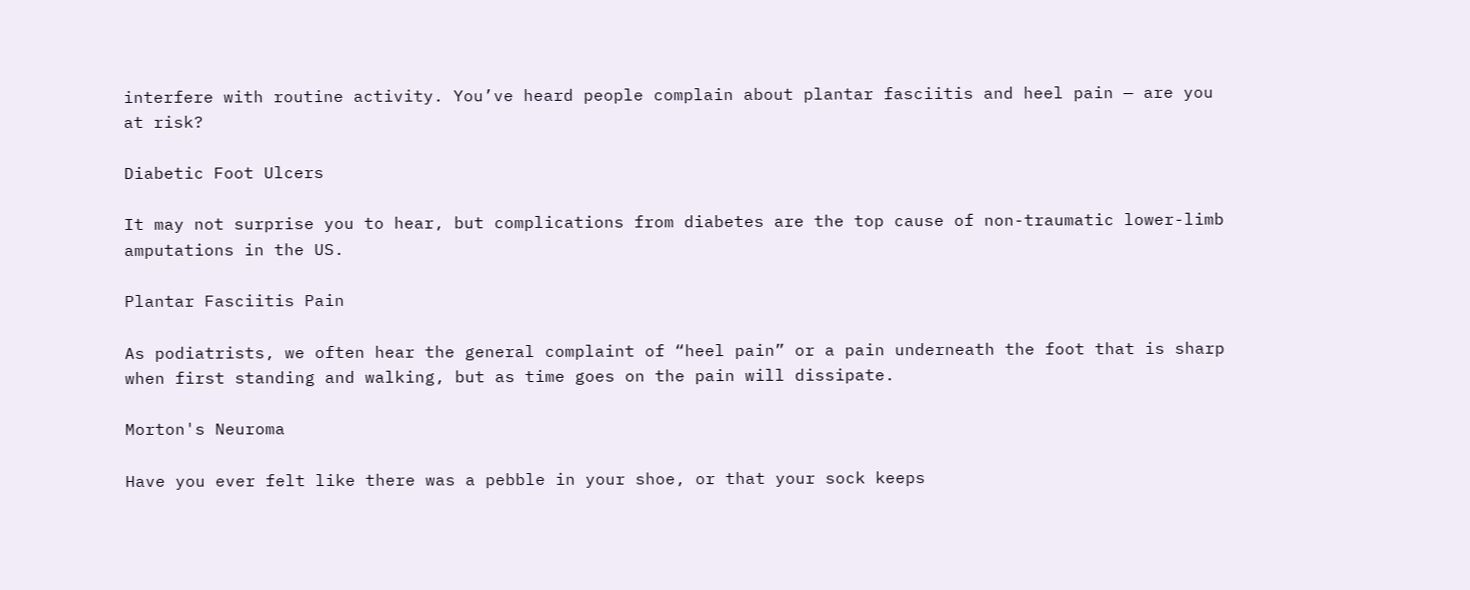interfere with routine activity. You’ve heard people complain about plantar fasciitis and heel pain — are you at risk?

Diabetic Foot Ulcers

It may not surprise you to hear, but complications from diabetes are the top cause of non-traumatic lower-limb amputations in the US.

Plantar Fasciitis Pain

As podiatrists, we often hear the general complaint of “heel pain” or a pain underneath the foot that is sharp when first standing and walking, but as time goes on the pain will dissipate.

Morton's Neuroma

Have you ever felt like there was a pebble in your shoe, or that your sock keeps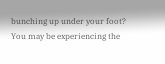bunching up under your foot? You may be experiencing the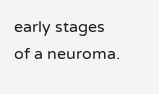early stages of a neuroma.